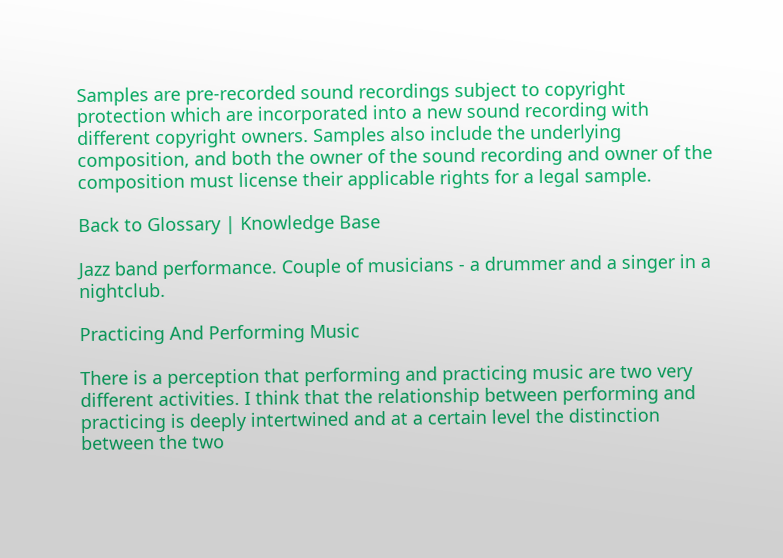Samples are pre-recorded sound recordings subject to copyright protection which are incorporated into a new sound recording with different copyright owners. Samples also include the underlying composition, and both the owner of the sound recording and owner of the composition must license their applicable rights for a legal sample.

Back to Glossary | Knowledge Base

Jazz band performance. Couple of musicians - a drummer and a singer in a nightclub.

Practicing And Performing Music

There is a perception that performing and practicing music are two very different activities. I think that the relationship between performing and practicing is deeply intertwined and at a certain level the distinction between the two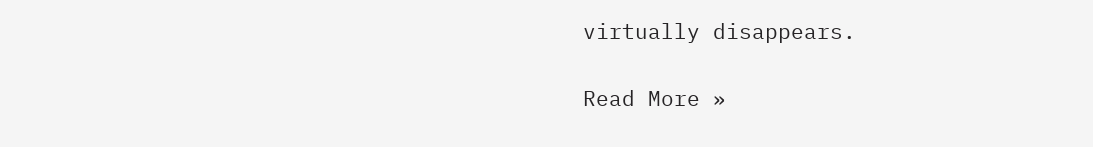virtually disappears.

Read More »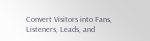Convert Visitors into Fans, Listeners, Leads, and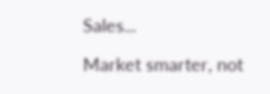Sales...

Market smarter, not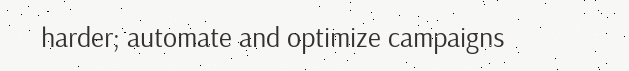harder; automate and optimize campaigns